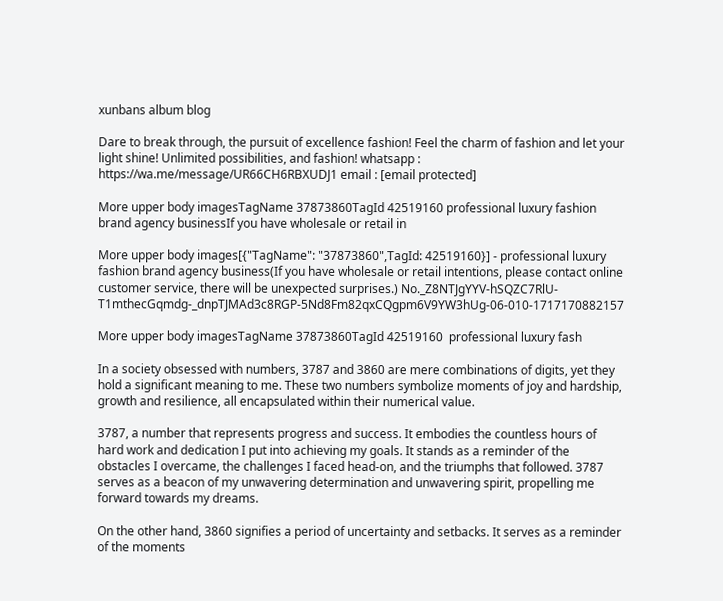xunbans album blog

Dare to break through, the pursuit of excellence fashion! Feel the charm of fashion and let your light shine! Unlimited possibilities, and fashion! whatsapp : https://wa.me/message/UR66CH6RBXUDJ1 email : [email protected]

More upper body imagesTagName 37873860TagId 42519160 professional luxury fashion brand agency businessIf you have wholesale or retail in

More upper body images[{"TagName": "37873860",TagId: 42519160}] - professional luxury fashion brand agency business(If you have wholesale or retail intentions, please contact online customer service, there will be unexpected surprises.) No._Z8NTJgYYV-hSQZC7RlU-T1mthecGqmdg-_dnpTJMAd3c8RGP-5Nd8Fm82qxCQgpm6V9YW3hUg-06-010-1717170882157

More upper body imagesTagName 37873860TagId 42519160  professional luxury fash

In a society obsessed with numbers, 3787 and 3860 are mere combinations of digits, yet they hold a significant meaning to me. These two numbers symbolize moments of joy and hardship, growth and resilience, all encapsulated within their numerical value.

3787, a number that represents progress and success. It embodies the countless hours of hard work and dedication I put into achieving my goals. It stands as a reminder of the obstacles I overcame, the challenges I faced head-on, and the triumphs that followed. 3787 serves as a beacon of my unwavering determination and unwavering spirit, propelling me forward towards my dreams.

On the other hand, 3860 signifies a period of uncertainty and setbacks. It serves as a reminder of the moments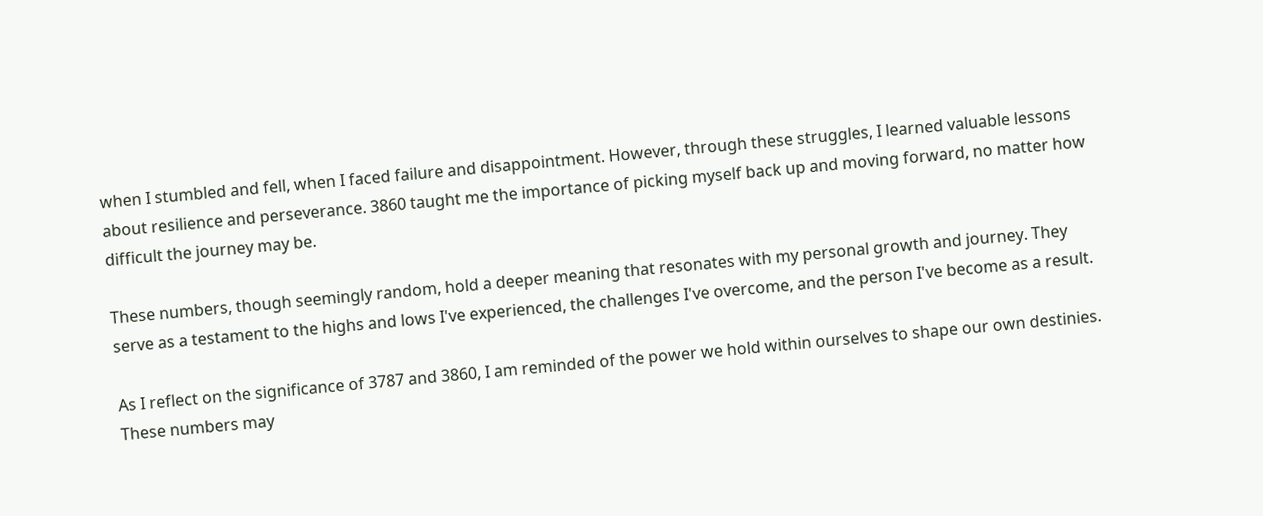when I stumbled and fell, when I faced failure and disappointment. However, through these struggles, I learned valuable lessons about resilience and perseverance. 3860 taught me the importance of picking myself back up and moving forward, no matter how difficult the journey may be.

These numbers, though seemingly random, hold a deeper meaning that resonates with my personal growth and journey. They serve as a testament to the highs and lows I've experienced, the challenges I've overcome, and the person I've become as a result.

As I reflect on the significance of 3787 and 3860, I am reminded of the power we hold within ourselves to shape our own destinies. These numbers may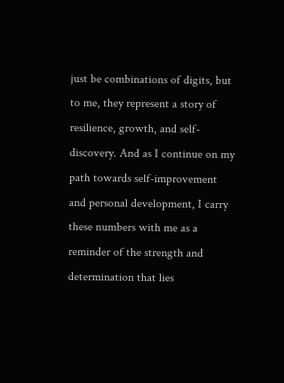just be combinations of digits, but to me, they represent a story of resilience, growth, and self-discovery. And as I continue on my path towards self-improvement and personal development, I carry these numbers with me as a reminder of the strength and determination that lies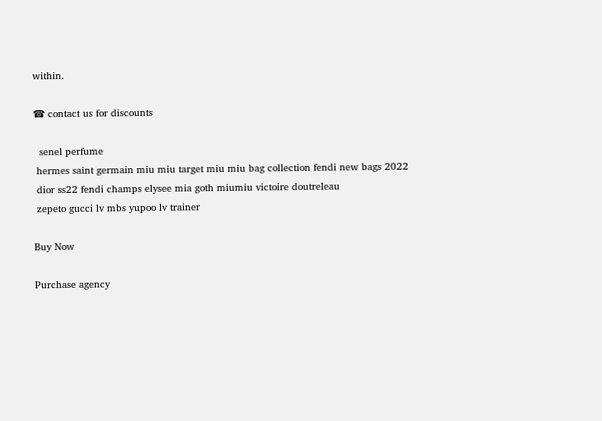within.

☎ contact us for discounts

  senel perfume
 hermes saint germain miu miu target miu miu bag collection fendi new bags 2022
 dior ss22 fendi champs elysee mia goth miumiu victoire doutreleau
 zepeto gucci lv mbs yupoo lv trainer

Buy Now

Purchase agency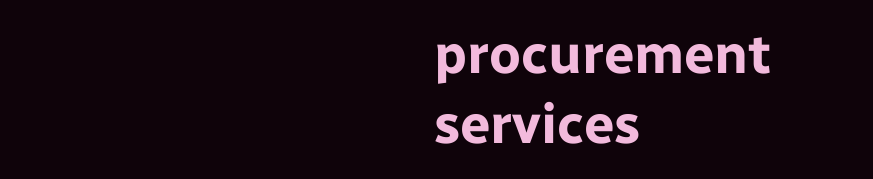procurement services